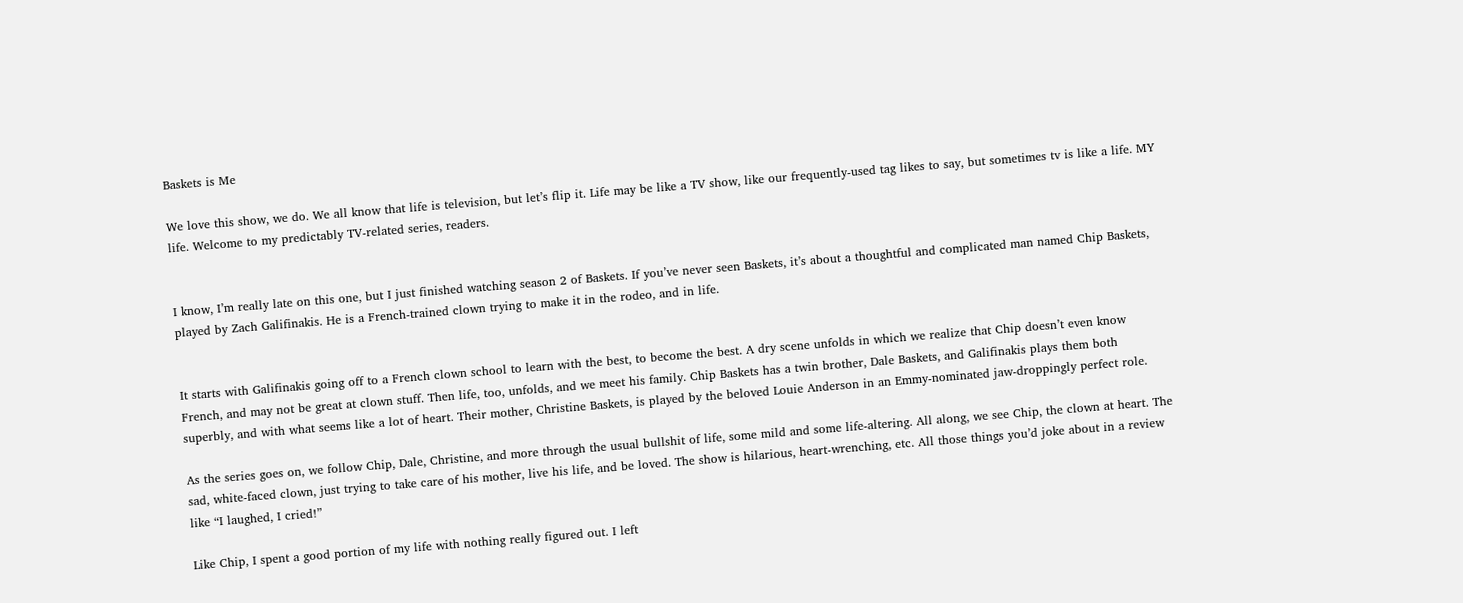Baskets is Me

We love this show, we do. We all know that life is television, but let’s flip it. Life may be like a TV show, like our frequently-used tag likes to say, but sometimes tv is like a life. MY life. Welcome to my predictably TV-related series, readers.


I know, I’m really late on this one, but I just finished watching season 2 of Baskets. If you’ve never seen Baskets, it’s about a thoughtful and complicated man named Chip Baskets, played by Zach Galifinakis. He is a French-trained clown trying to make it in the rodeo, and in life.


It starts with Galifinakis going off to a French clown school to learn with the best, to become the best. A dry scene unfolds in which we realize that Chip doesn’t even know French, and may not be great at clown stuff. Then life, too, unfolds, and we meet his family. Chip Baskets has a twin brother, Dale Baskets, and Galifinakis plays them both superbly, and with what seems like a lot of heart. Their mother, Christine Baskets, is played by the beloved Louie Anderson in an Emmy-nominated jaw-droppingly perfect role.

As the series goes on, we follow Chip, Dale, Christine, and more through the usual bullshit of life, some mild and some life-altering. All along, we see Chip, the clown at heart. The sad, white-faced clown, just trying to take care of his mother, live his life, and be loved. The show is hilarious, heart-wrenching, etc. All those things you’d joke about in a review like “I laughed, I cried!”

Like Chip, I spent a good portion of my life with nothing really figured out. I left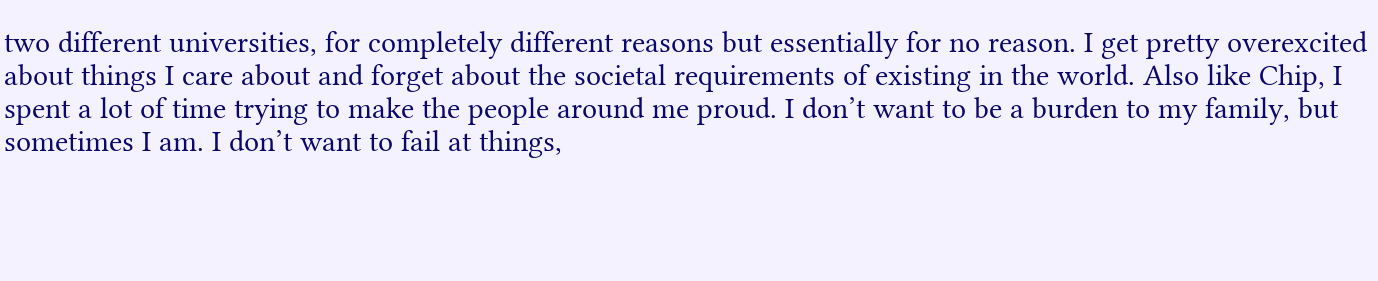two different universities, for completely different reasons but essentially for no reason. I get pretty overexcited about things I care about and forget about the societal requirements of existing in the world. Also like Chip, I spent a lot of time trying to make the people around me proud. I don’t want to be a burden to my family, but sometimes I am. I don’t want to fail at things,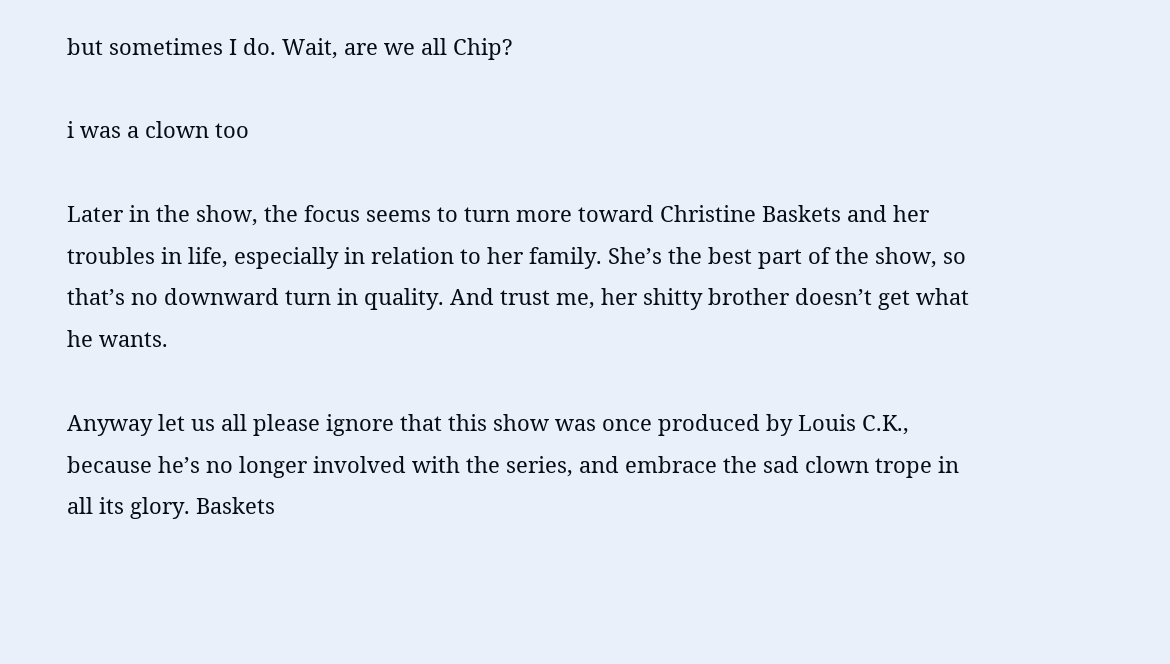but sometimes I do. Wait, are we all Chip?

i was a clown too

Later in the show, the focus seems to turn more toward Christine Baskets and her troubles in life, especially in relation to her family. She’s the best part of the show, so that’s no downward turn in quality. And trust me, her shitty brother doesn’t get what he wants.

Anyway let us all please ignore that this show was once produced by Louis C.K., because he’s no longer involved with the series, and embrace the sad clown trope in all its glory. Baskets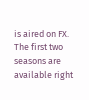is aired on FX. The first two seasons are available right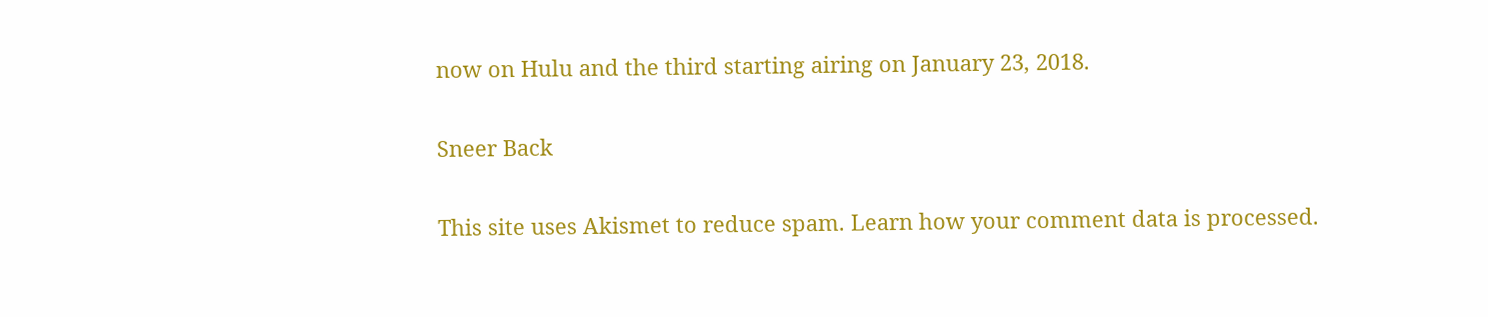now on Hulu and the third starting airing on January 23, 2018.

Sneer Back

This site uses Akismet to reduce spam. Learn how your comment data is processed.